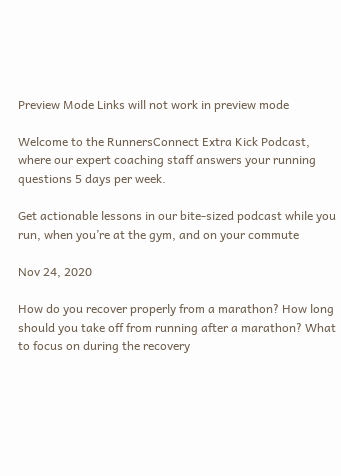Preview Mode Links will not work in preview mode

Welcome to the RunnersConnect Extra Kick Podcast, where our expert coaching staff answers your running questions 5 days per week.

Get actionable lessons in our bite-sized podcast while you run, when you’re at the gym, and on your commute

Nov 24, 2020

How do you recover properly from a marathon? How long should you take off from running after a marathon? What to focus on during the recovery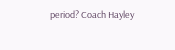period? Coach Hayley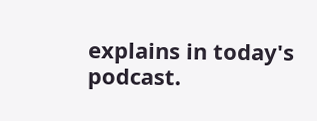explains in today's podcast.